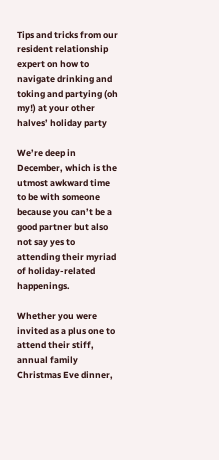Tips and tricks from our resident relationship expert on how to navigate drinking and toking and partying (oh my!) at your other halves’ holiday party

We’re deep in December, which is the utmost awkward time to be with someone because you can’t be a good partner but also not say yes to attending their myriad of holiday-related happenings.

Whether you were invited as a plus one to attend their stiff, annual family Christmas Eve dinner,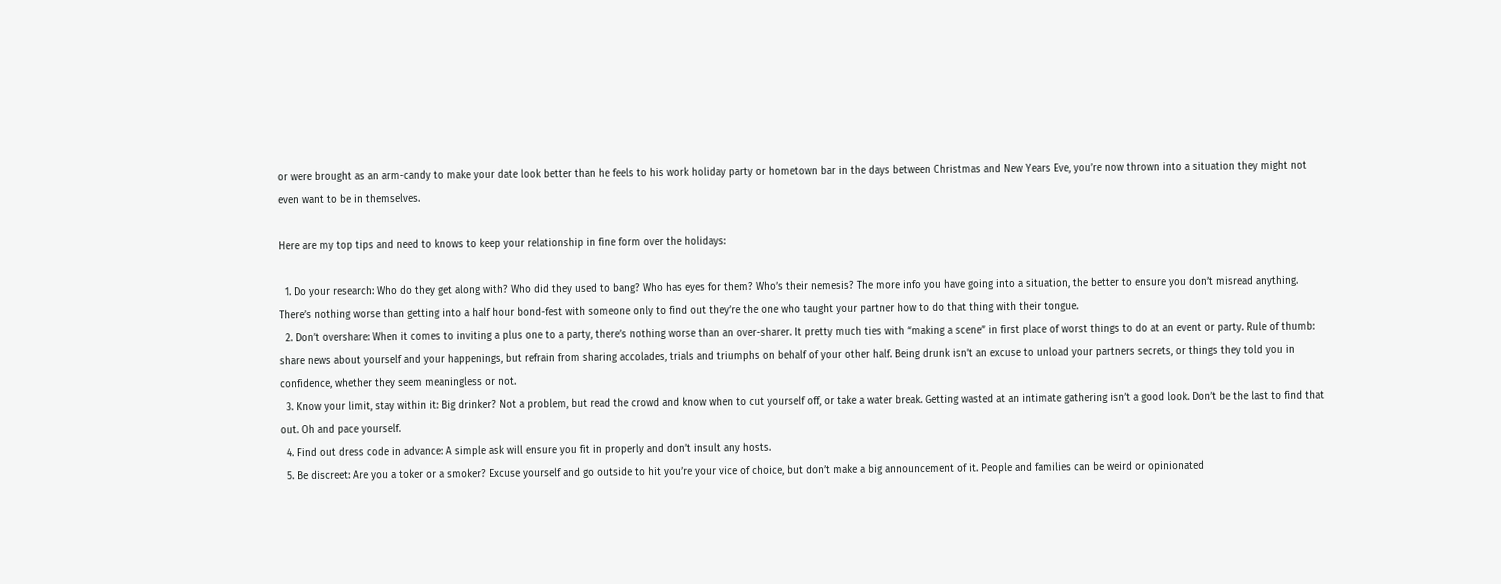or were brought as an arm-candy to make your date look better than he feels to his work holiday party or hometown bar in the days between Christmas and New Years Eve, you’re now thrown into a situation they might not even want to be in themselves.

Here are my top tips and need to knows to keep your relationship in fine form over the holidays:

  1. Do your research: Who do they get along with? Who did they used to bang? Who has eyes for them? Who’s their nemesis? The more info you have going into a situation, the better to ensure you don’t misread anything. There’s nothing worse than getting into a half hour bond-fest with someone only to find out they’re the one who taught your partner how to do that thing with their tongue.
  2. Don’t overshare: When it comes to inviting a plus one to a party, there’s nothing worse than an over-sharer. It pretty much ties with “making a scene” in first place of worst things to do at an event or party. Rule of thumb: share news about yourself and your happenings, but refrain from sharing accolades, trials and triumphs on behalf of your other half. Being drunk isn’t an excuse to unload your partners secrets, or things they told you in confidence, whether they seem meaningless or not.
  3. Know your limit, stay within it: Big drinker? Not a problem, but read the crowd and know when to cut yourself off, or take a water break. Getting wasted at an intimate gathering isn’t a good look. Don’t be the last to find that out. Oh and pace yourself.
  4. Find out dress code in advance: A simple ask will ensure you fit in properly and don’t insult any hosts.
  5. Be discreet: Are you a toker or a smoker? Excuse yourself and go outside to hit you’re your vice of choice, but don’t make a big announcement of it. People and families can be weird or opinionated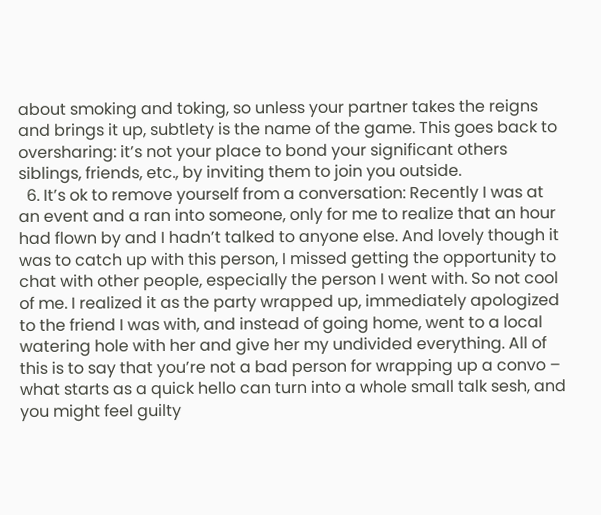about smoking and toking, so unless your partner takes the reigns and brings it up, subtlety is the name of the game. This goes back to oversharing: it’s not your place to bond your significant others siblings, friends, etc., by inviting them to join you outside.
  6. It’s ok to remove yourself from a conversation: Recently I was at an event and a ran into someone, only for me to realize that an hour had flown by and I hadn’t talked to anyone else. And lovely though it was to catch up with this person, I missed getting the opportunity to chat with other people, especially the person I went with. So not cool of me. I realized it as the party wrapped up, immediately apologized to the friend I was with, and instead of going home, went to a local watering hole with her and give her my undivided everything. All of this is to say that you’re not a bad person for wrapping up a convo – what starts as a quick hello can turn into a whole small talk sesh, and you might feel guilty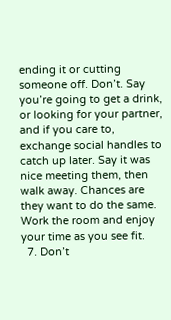ending it or cutting someone off. Don’t. Say you’re going to get a drink, or looking for your partner, and if you care to, exchange social handles to catch up later. Say it was nice meeting them, then walk away. Chances are they want to do the same. Work the room and enjoy your time as you see fit.
  7. Don’t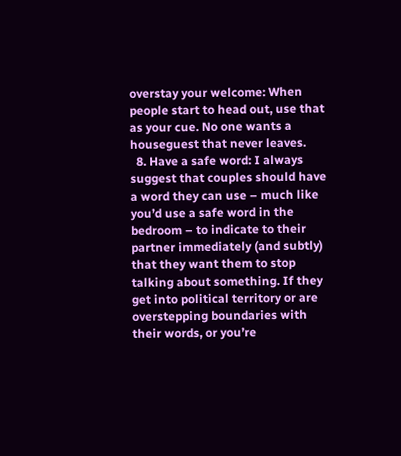overstay your welcome: When people start to head out, use that as your cue. No one wants a houseguest that never leaves.
  8. Have a safe word: I always suggest that couples should have a word they can use – much like you’d use a safe word in the bedroom – to indicate to their partner immediately (and subtly) that they want them to stop talking about something. If they get into political territory or are overstepping boundaries with their words, or you’re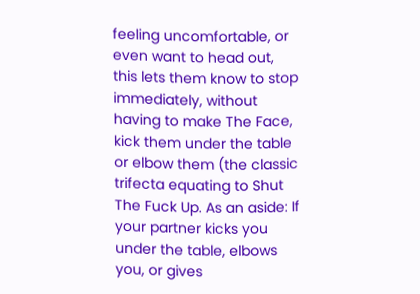feeling uncomfortable, or even want to head out, this lets them know to stop immediately, without having to make The Face, kick them under the table or elbow them (the classic trifecta equating to Shut The Fuck Up. As an aside: If your partner kicks you under the table, elbows you, or gives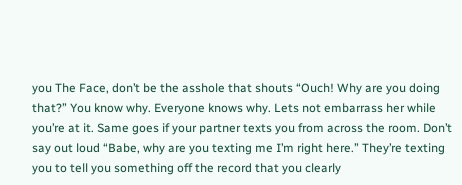you The Face, don’t be the asshole that shouts “Ouch! Why are you doing that?” You know why. Everyone knows why. Lets not embarrass her while you’re at it. Same goes if your partner texts you from across the room. Don’t say out loud “Babe, why are you texting me I’m right here.” They’re texting you to tell you something off the record that you clearly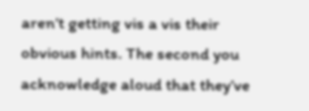aren’t getting vis a vis their obvious hints. The second you acknowledge aloud that they’ve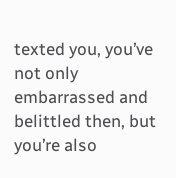texted you, you’ve not only embarrassed and belittled then, but you’re also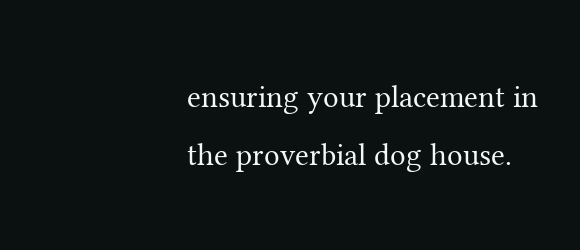ensuring your placement in the proverbial dog house.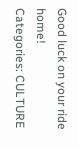Good luck on your ride home!
Categories: CULTURE